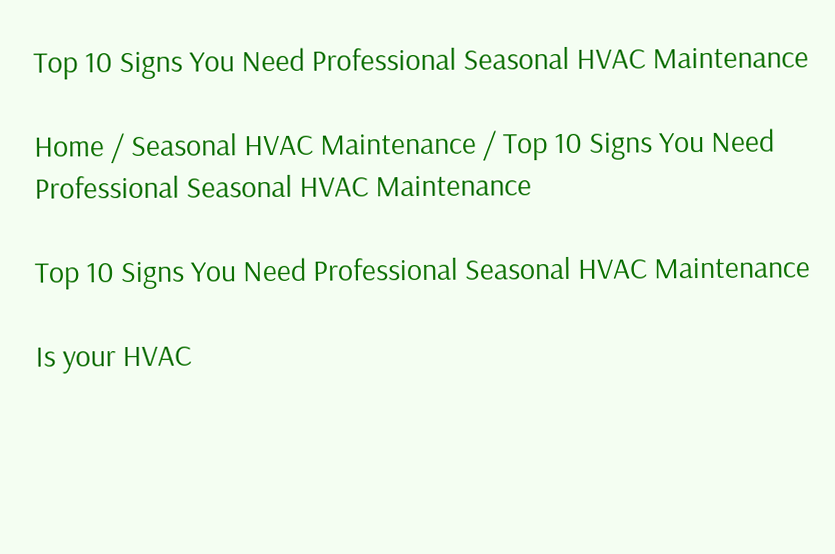Top 10 Signs You Need Professional Seasonal HVAC Maintenance

Home / Seasonal HVAC Maintenance / Top 10 Signs You Need Professional Seasonal HVAC Maintenance

Top 10 Signs You Need Professional Seasonal HVAC Maintenance

Is your HVAC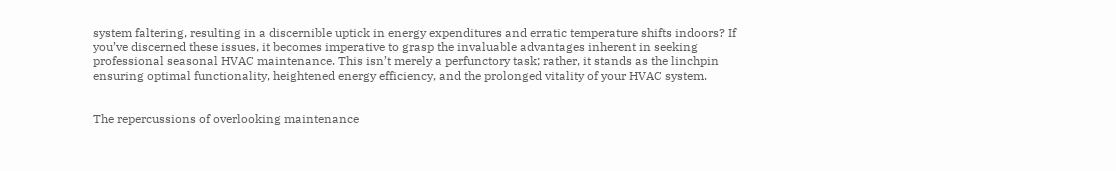system faltering, resulting in a discernible uptick in energy expenditures and erratic temperature shifts indoors? If you’ve discerned these issues, it becomes imperative to grasp the invaluable advantages inherent in seeking professional seasonal HVAC maintenance. This isn’t merely a perfunctory task; rather, it stands as the linchpin ensuring optimal functionality, heightened energy efficiency, and the prolonged vitality of your HVAC system.


The repercussions of overlooking maintenance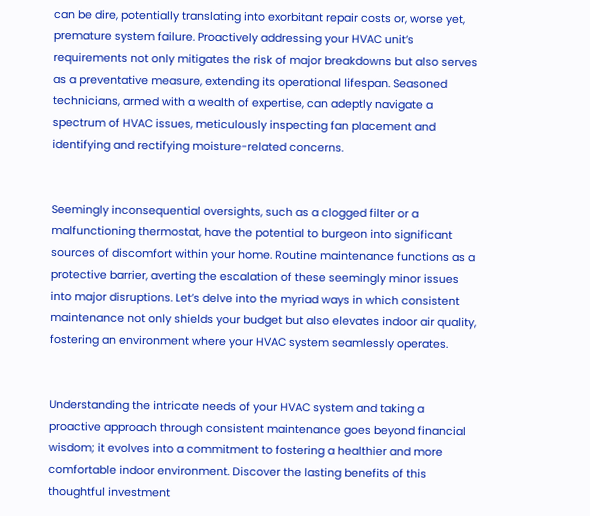can be dire, potentially translating into exorbitant repair costs or, worse yet, premature system failure. Proactively addressing your HVAC unit’s requirements not only mitigates the risk of major breakdowns but also serves as a preventative measure, extending its operational lifespan. Seasoned technicians, armed with a wealth of expertise, can adeptly navigate a spectrum of HVAC issues, meticulously inspecting fan placement and identifying and rectifying moisture-related concerns.


Seemingly inconsequential oversights, such as a clogged filter or a malfunctioning thermostat, have the potential to burgeon into significant sources of discomfort within your home. Routine maintenance functions as a protective barrier, averting the escalation of these seemingly minor issues into major disruptions. Let’s delve into the myriad ways in which consistent maintenance not only shields your budget but also elevates indoor air quality, fostering an environment where your HVAC system seamlessly operates.


Understanding the intricate needs of your HVAC system and taking a proactive approach through consistent maintenance goes beyond financial wisdom; it evolves into a commitment to fostering a healthier and more comfortable indoor environment. Discover the lasting benefits of this thoughtful investment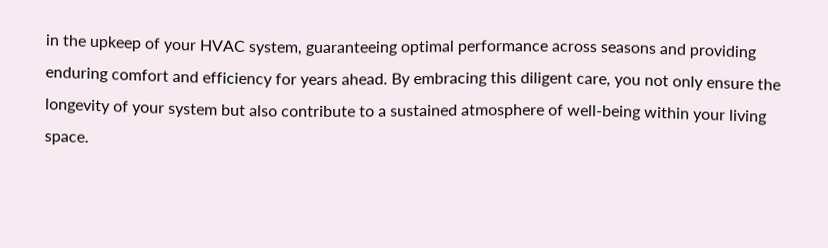in the upkeep of your HVAC system, guaranteeing optimal performance across seasons and providing enduring comfort and efficiency for years ahead. By embracing this diligent care, you not only ensure the longevity of your system but also contribute to a sustained atmosphere of well-being within your living space.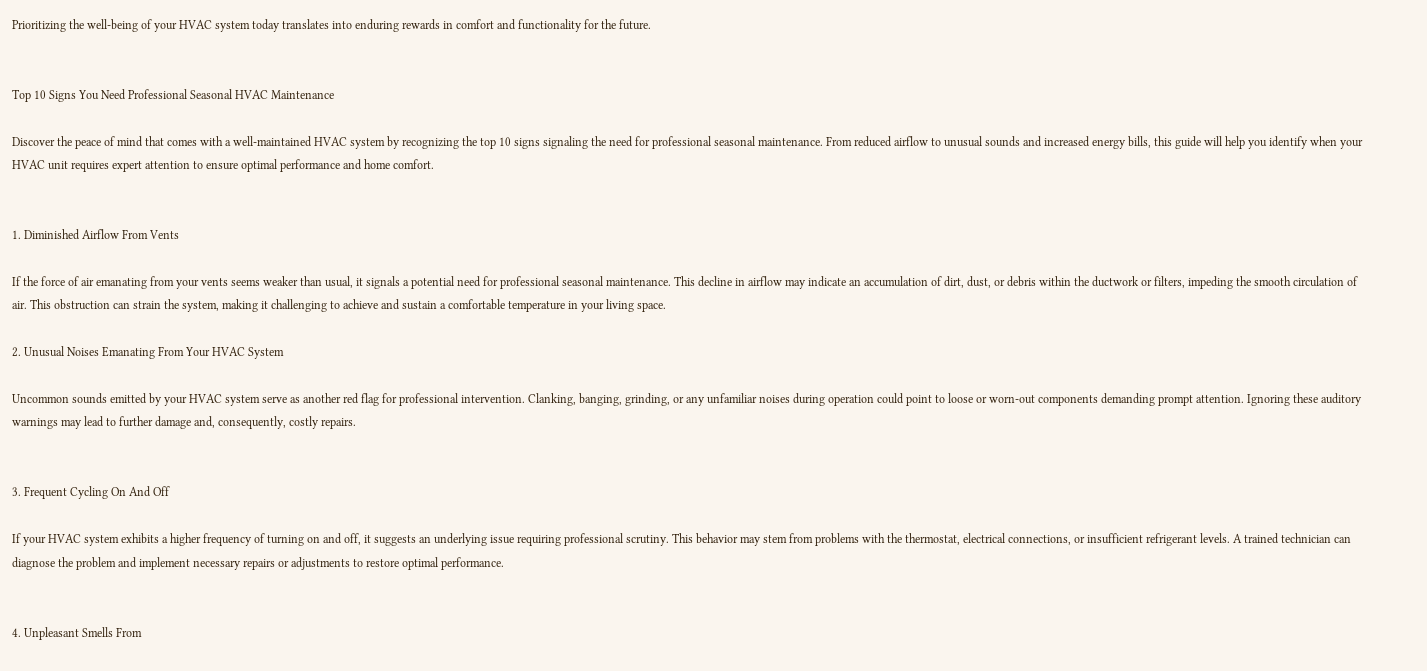Prioritizing the well-being of your HVAC system today translates into enduring rewards in comfort and functionality for the future.


Top 10 Signs You Need Professional Seasonal HVAC Maintenance

Discover the peace of mind that comes with a well-maintained HVAC system by recognizing the top 10 signs signaling the need for professional seasonal maintenance. From reduced airflow to unusual sounds and increased energy bills, this guide will help you identify when your HVAC unit requires expert attention to ensure optimal performance and home comfort.


1. Diminished Airflow From Vents

If the force of air emanating from your vents seems weaker than usual, it signals a potential need for professional seasonal maintenance. This decline in airflow may indicate an accumulation of dirt, dust, or debris within the ductwork or filters, impeding the smooth circulation of air. This obstruction can strain the system, making it challenging to achieve and sustain a comfortable temperature in your living space.

2. Unusual Noises Emanating From Your HVAC System

Uncommon sounds emitted by your HVAC system serve as another red flag for professional intervention. Clanking, banging, grinding, or any unfamiliar noises during operation could point to loose or worn-out components demanding prompt attention. Ignoring these auditory warnings may lead to further damage and, consequently, costly repairs.


3. Frequent Cycling On And Off

If your HVAC system exhibits a higher frequency of turning on and off, it suggests an underlying issue requiring professional scrutiny. This behavior may stem from problems with the thermostat, electrical connections, or insufficient refrigerant levels. A trained technician can diagnose the problem and implement necessary repairs or adjustments to restore optimal performance.


4. Unpleasant Smells From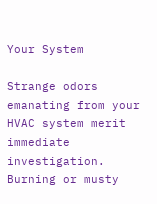Your System

Strange odors emanating from your HVAC system merit immediate investigation. Burning or musty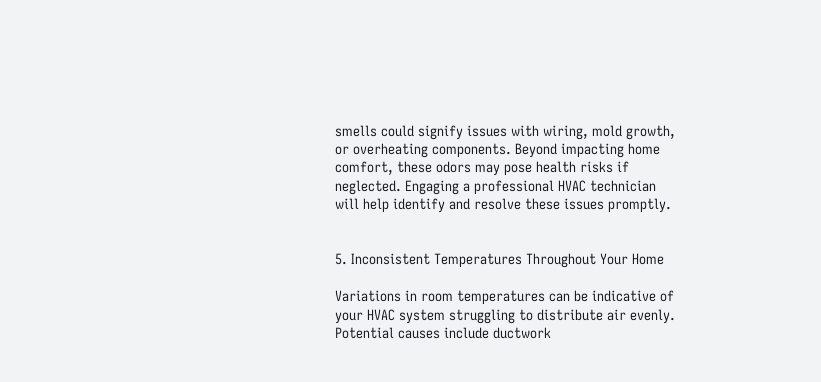smells could signify issues with wiring, mold growth, or overheating components. Beyond impacting home comfort, these odors may pose health risks if neglected. Engaging a professional HVAC technician will help identify and resolve these issues promptly.


5. Inconsistent Temperatures Throughout Your Home

Variations in room temperatures can be indicative of your HVAC system struggling to distribute air evenly. Potential causes include ductwork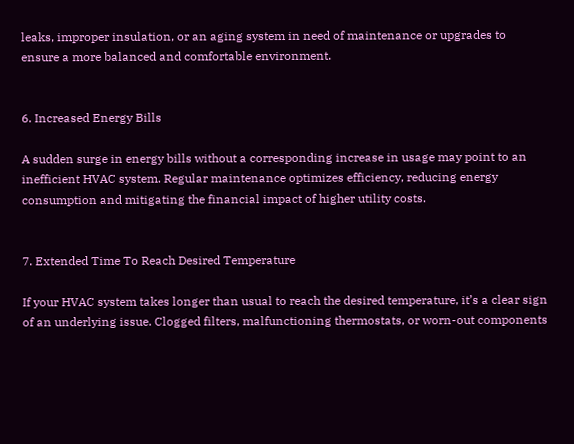leaks, improper insulation, or an aging system in need of maintenance or upgrades to ensure a more balanced and comfortable environment.


6. Increased Energy Bills

A sudden surge in energy bills without a corresponding increase in usage may point to an inefficient HVAC system. Regular maintenance optimizes efficiency, reducing energy consumption and mitigating the financial impact of higher utility costs.


7. Extended Time To Reach Desired Temperature

If your HVAC system takes longer than usual to reach the desired temperature, it’s a clear sign of an underlying issue. Clogged filters, malfunctioning thermostats, or worn-out components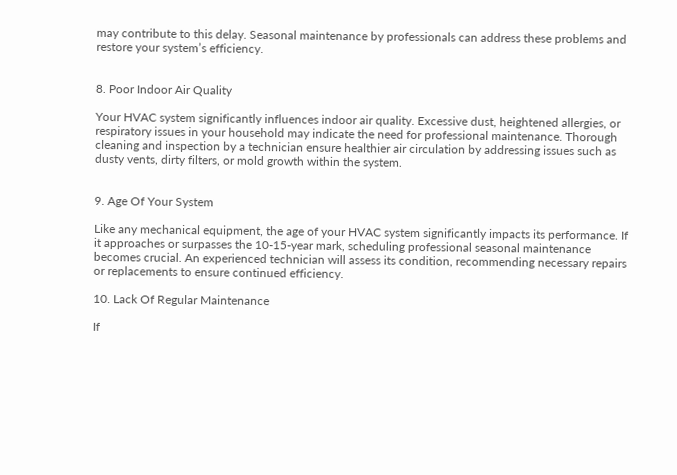may contribute to this delay. Seasonal maintenance by professionals can address these problems and restore your system’s efficiency.


8. Poor Indoor Air Quality

Your HVAC system significantly influences indoor air quality. Excessive dust, heightened allergies, or respiratory issues in your household may indicate the need for professional maintenance. Thorough cleaning and inspection by a technician ensure healthier air circulation by addressing issues such as dusty vents, dirty filters, or mold growth within the system.


9. Age Of Your System

Like any mechanical equipment, the age of your HVAC system significantly impacts its performance. If it approaches or surpasses the 10-15-year mark, scheduling professional seasonal maintenance becomes crucial. An experienced technician will assess its condition, recommending necessary repairs or replacements to ensure continued efficiency.

10. Lack Of Regular Maintenance

If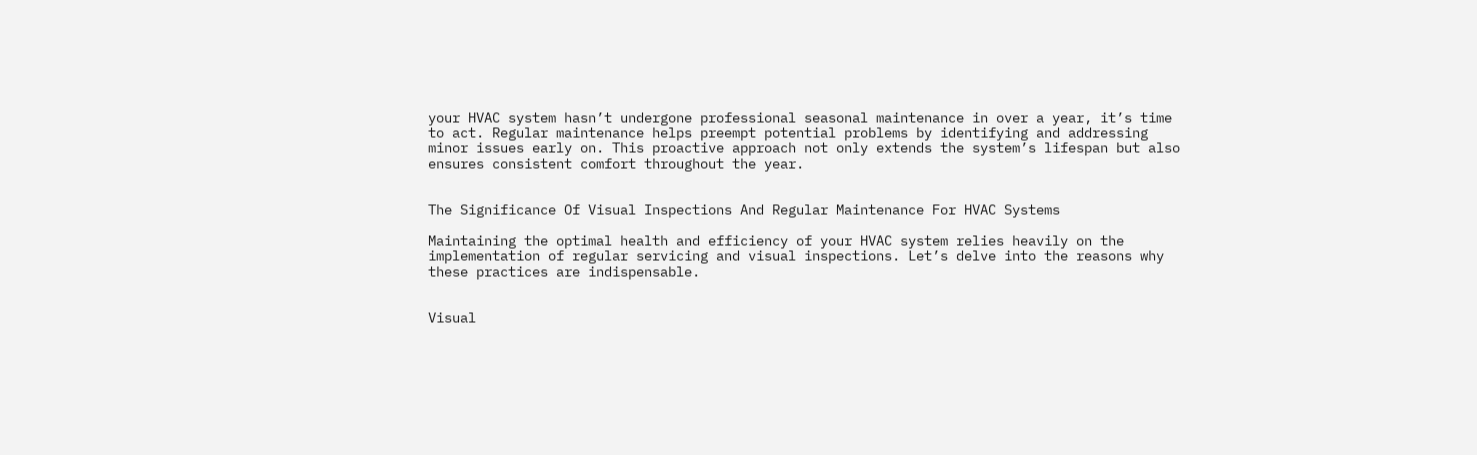your HVAC system hasn’t undergone professional seasonal maintenance in over a year, it’s time to act. Regular maintenance helps preempt potential problems by identifying and addressing minor issues early on. This proactive approach not only extends the system’s lifespan but also ensures consistent comfort throughout the year.


The Significance Of Visual Inspections And Regular Maintenance For HVAC Systems

Maintaining the optimal health and efficiency of your HVAC system relies heavily on the implementation of regular servicing and visual inspections. Let’s delve into the reasons why these practices are indispensable.


Visual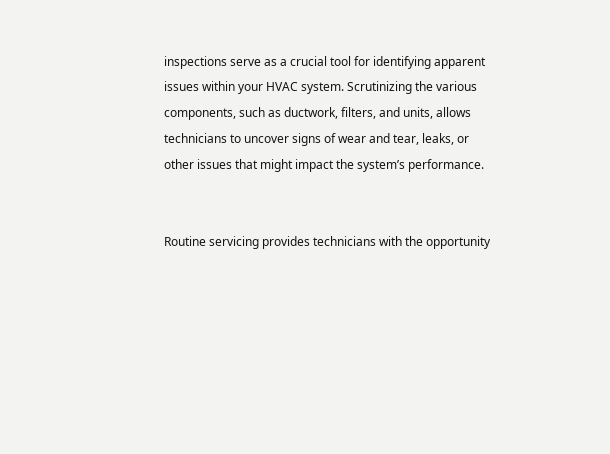inspections serve as a crucial tool for identifying apparent issues within your HVAC system. Scrutinizing the various components, such as ductwork, filters, and units, allows technicians to uncover signs of wear and tear, leaks, or other issues that might impact the system’s performance.


Routine servicing provides technicians with the opportunity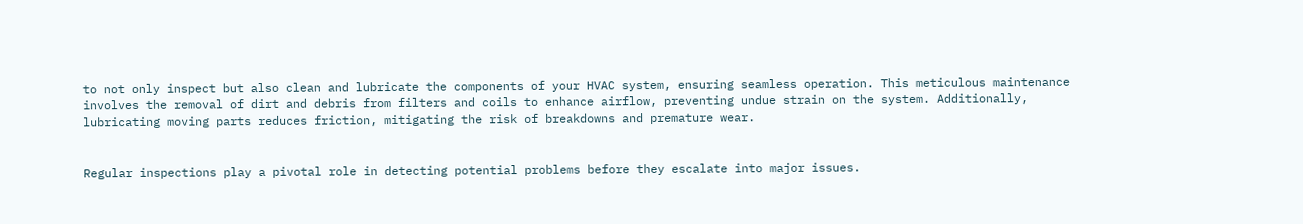to not only inspect but also clean and lubricate the components of your HVAC system, ensuring seamless operation. This meticulous maintenance involves the removal of dirt and debris from filters and coils to enhance airflow, preventing undue strain on the system. Additionally, lubricating moving parts reduces friction, mitigating the risk of breakdowns and premature wear.


Regular inspections play a pivotal role in detecting potential problems before they escalate into major issues.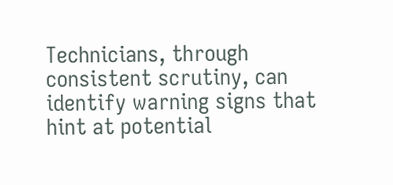Technicians, through consistent scrutiny, can identify warning signs that hint at potential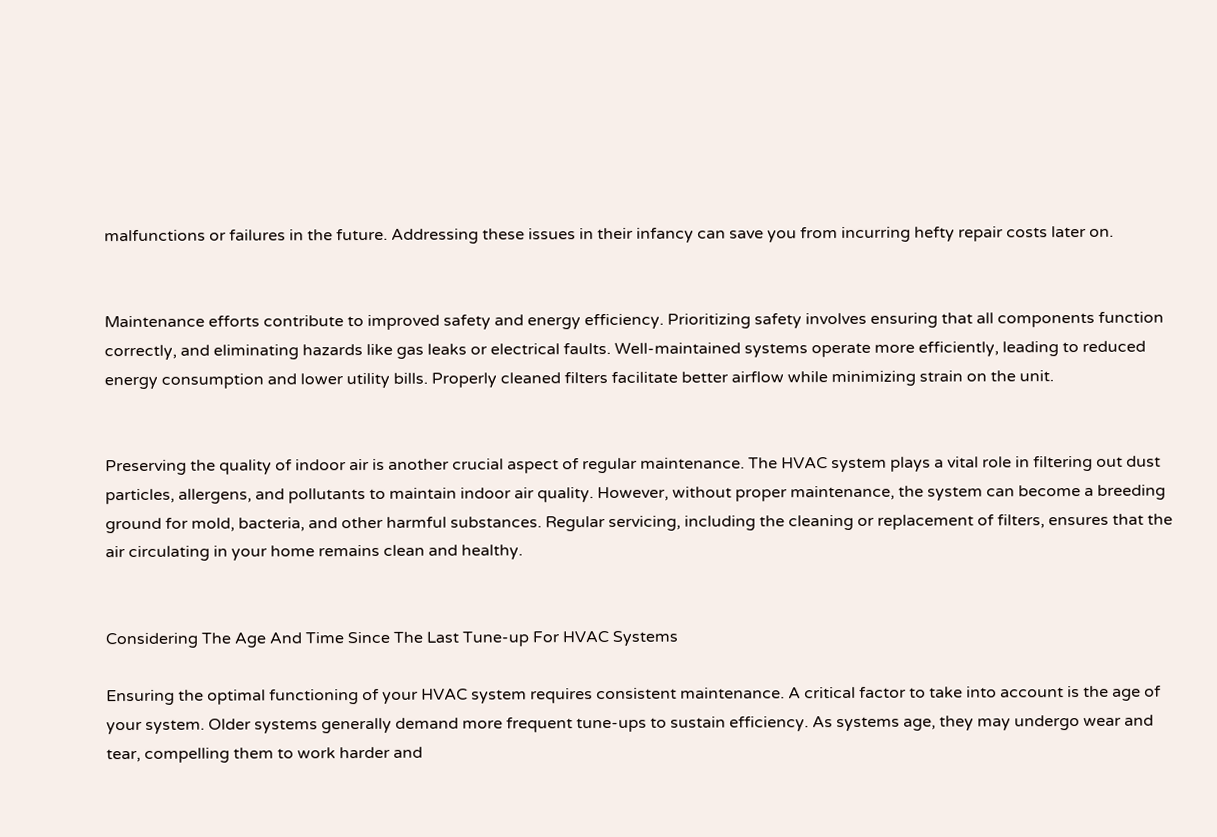malfunctions or failures in the future. Addressing these issues in their infancy can save you from incurring hefty repair costs later on.


Maintenance efforts contribute to improved safety and energy efficiency. Prioritizing safety involves ensuring that all components function correctly, and eliminating hazards like gas leaks or electrical faults. Well-maintained systems operate more efficiently, leading to reduced energy consumption and lower utility bills. Properly cleaned filters facilitate better airflow while minimizing strain on the unit.


Preserving the quality of indoor air is another crucial aspect of regular maintenance. The HVAC system plays a vital role in filtering out dust particles, allergens, and pollutants to maintain indoor air quality. However, without proper maintenance, the system can become a breeding ground for mold, bacteria, and other harmful substances. Regular servicing, including the cleaning or replacement of filters, ensures that the air circulating in your home remains clean and healthy.


Considering The Age And Time Since The Last Tune-up For HVAC Systems

Ensuring the optimal functioning of your HVAC system requires consistent maintenance. A critical factor to take into account is the age of your system. Older systems generally demand more frequent tune-ups to sustain efficiency. As systems age, they may undergo wear and tear, compelling them to work harder and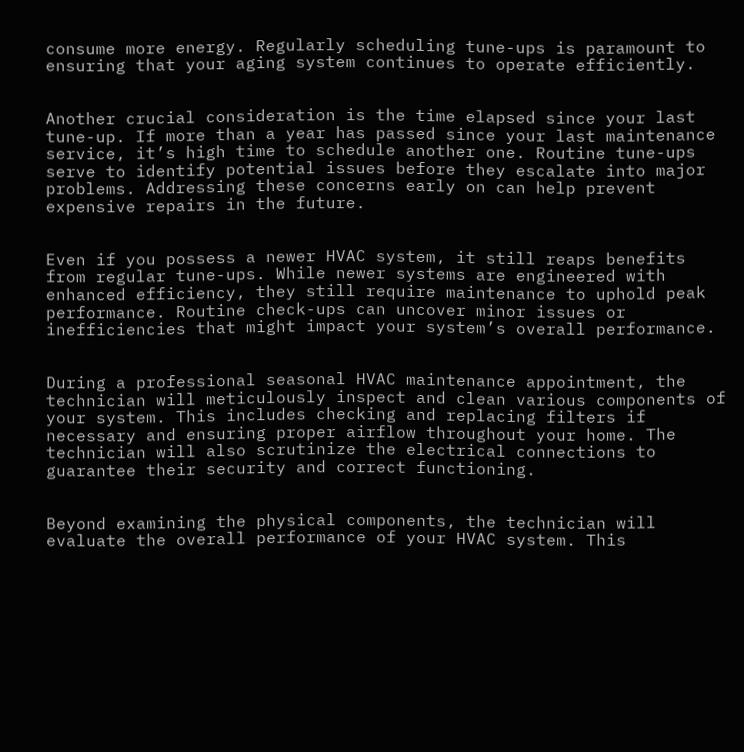consume more energy. Regularly scheduling tune-ups is paramount to ensuring that your aging system continues to operate efficiently.


Another crucial consideration is the time elapsed since your last tune-up. If more than a year has passed since your last maintenance service, it’s high time to schedule another one. Routine tune-ups serve to identify potential issues before they escalate into major problems. Addressing these concerns early on can help prevent expensive repairs in the future.


Even if you possess a newer HVAC system, it still reaps benefits from regular tune-ups. While newer systems are engineered with enhanced efficiency, they still require maintenance to uphold peak performance. Routine check-ups can uncover minor issues or inefficiencies that might impact your system’s overall performance.


During a professional seasonal HVAC maintenance appointment, the technician will meticulously inspect and clean various components of your system. This includes checking and replacing filters if necessary and ensuring proper airflow throughout your home. The technician will also scrutinize the electrical connections to guarantee their security and correct functioning.


Beyond examining the physical components, the technician will evaluate the overall performance of your HVAC system. This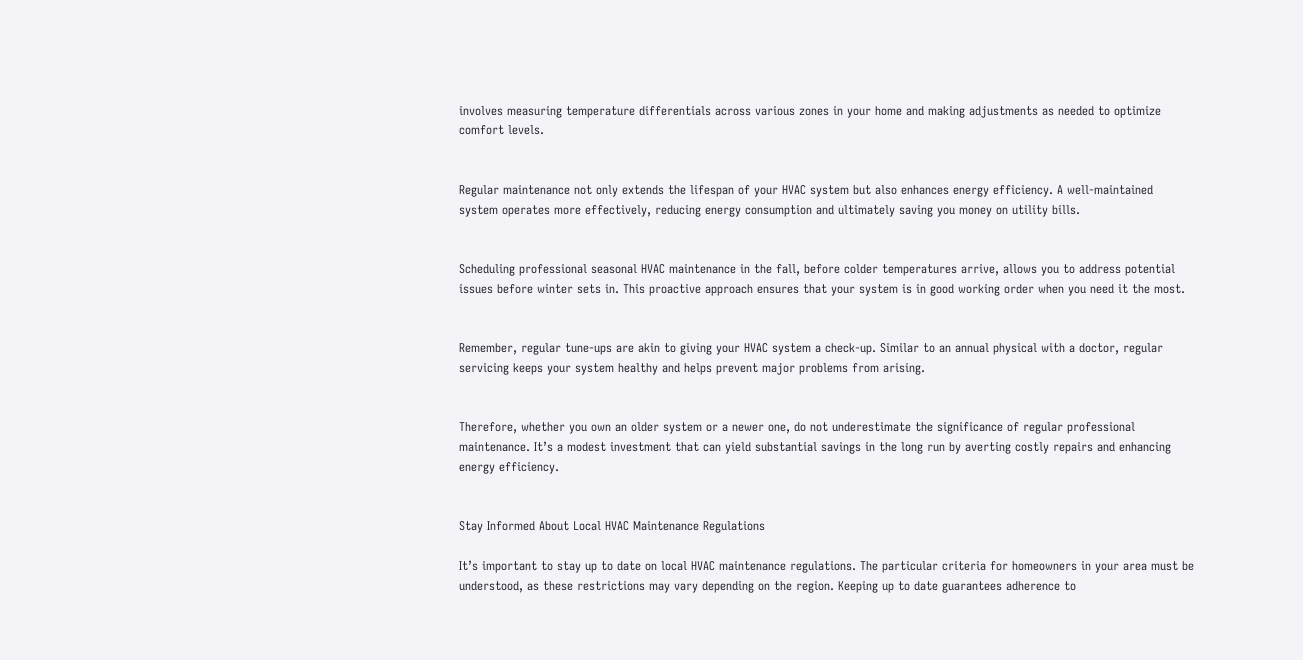involves measuring temperature differentials across various zones in your home and making adjustments as needed to optimize comfort levels.


Regular maintenance not only extends the lifespan of your HVAC system but also enhances energy efficiency. A well-maintained system operates more effectively, reducing energy consumption and ultimately saving you money on utility bills.


Scheduling professional seasonal HVAC maintenance in the fall, before colder temperatures arrive, allows you to address potential issues before winter sets in. This proactive approach ensures that your system is in good working order when you need it the most.


Remember, regular tune-ups are akin to giving your HVAC system a check-up. Similar to an annual physical with a doctor, regular servicing keeps your system healthy and helps prevent major problems from arising.


Therefore, whether you own an older system or a newer one, do not underestimate the significance of regular professional maintenance. It’s a modest investment that can yield substantial savings in the long run by averting costly repairs and enhancing energy efficiency.


Stay Informed About Local HVAC Maintenance Regulations

It’s important to stay up to date on local HVAC maintenance regulations. The particular criteria for homeowners in your area must be understood, as these restrictions may vary depending on the region. Keeping up to date guarantees adherence to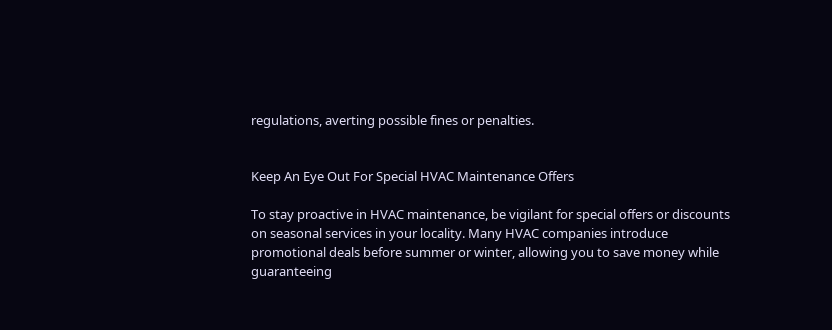regulations, averting possible fines or penalties.


Keep An Eye Out For Special HVAC Maintenance Offers

To stay proactive in HVAC maintenance, be vigilant for special offers or discounts on seasonal services in your locality. Many HVAC companies introduce promotional deals before summer or winter, allowing you to save money while guaranteeing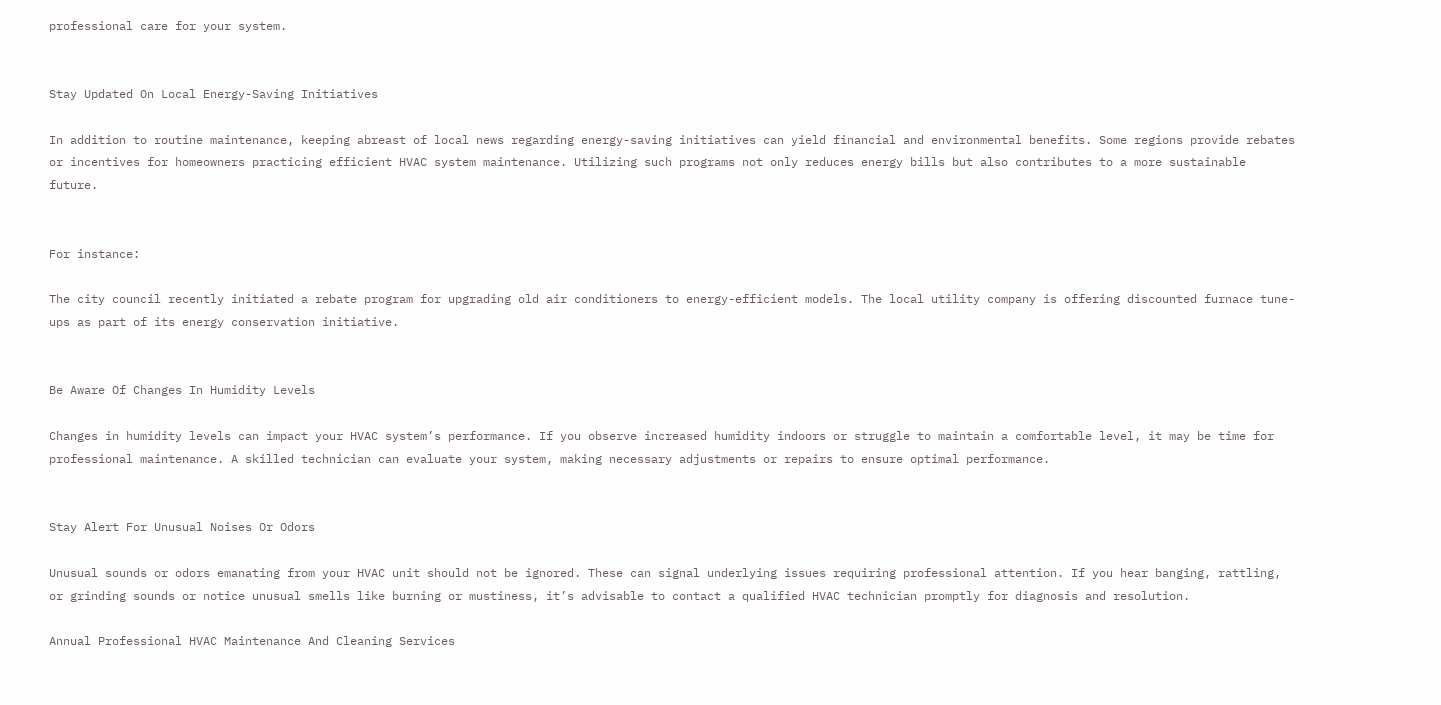professional care for your system.


Stay Updated On Local Energy-Saving Initiatives

In addition to routine maintenance, keeping abreast of local news regarding energy-saving initiatives can yield financial and environmental benefits. Some regions provide rebates or incentives for homeowners practicing efficient HVAC system maintenance. Utilizing such programs not only reduces energy bills but also contributes to a more sustainable future.


For instance:

The city council recently initiated a rebate program for upgrading old air conditioners to energy-efficient models. The local utility company is offering discounted furnace tune-ups as part of its energy conservation initiative.


Be Aware Of Changes In Humidity Levels

Changes in humidity levels can impact your HVAC system’s performance. If you observe increased humidity indoors or struggle to maintain a comfortable level, it may be time for professional maintenance. A skilled technician can evaluate your system, making necessary adjustments or repairs to ensure optimal performance.


Stay Alert For Unusual Noises Or Odors

Unusual sounds or odors emanating from your HVAC unit should not be ignored. These can signal underlying issues requiring professional attention. If you hear banging, rattling, or grinding sounds or notice unusual smells like burning or mustiness, it’s advisable to contact a qualified HVAC technician promptly for diagnosis and resolution.

Annual Professional HVAC Maintenance And Cleaning Services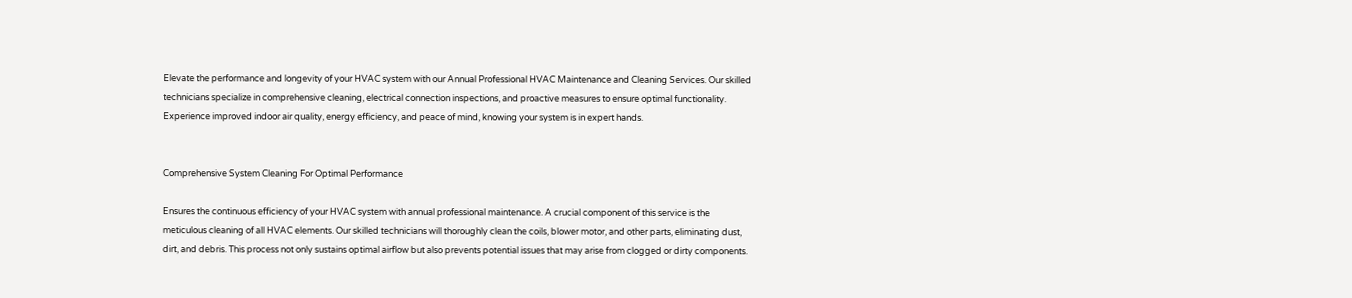Elevate the performance and longevity of your HVAC system with our Annual Professional HVAC Maintenance and Cleaning Services. Our skilled technicians specialize in comprehensive cleaning, electrical connection inspections, and proactive measures to ensure optimal functionality. Experience improved indoor air quality, energy efficiency, and peace of mind, knowing your system is in expert hands.


Comprehensive System Cleaning For Optimal Performance

Ensures the continuous efficiency of your HVAC system with annual professional maintenance. A crucial component of this service is the meticulous cleaning of all HVAC elements. Our skilled technicians will thoroughly clean the coils, blower motor, and other parts, eliminating dust, dirt, and debris. This process not only sustains optimal airflow but also prevents potential issues that may arise from clogged or dirty components.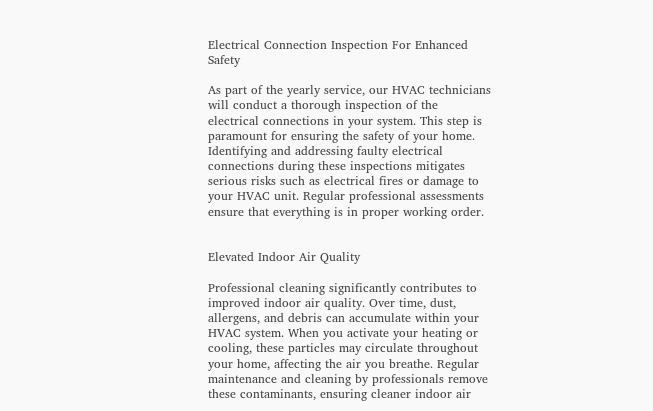Electrical Connection Inspection For Enhanced Safety

As part of the yearly service, our HVAC technicians will conduct a thorough inspection of the electrical connections in your system. This step is paramount for ensuring the safety of your home. Identifying and addressing faulty electrical connections during these inspections mitigates serious risks such as electrical fires or damage to your HVAC unit. Regular professional assessments ensure that everything is in proper working order.


Elevated Indoor Air Quality

Professional cleaning significantly contributes to improved indoor air quality. Over time, dust, allergens, and debris can accumulate within your HVAC system. When you activate your heating or cooling, these particles may circulate throughout your home, affecting the air you breathe. Regular maintenance and cleaning by professionals remove these contaminants, ensuring cleaner indoor air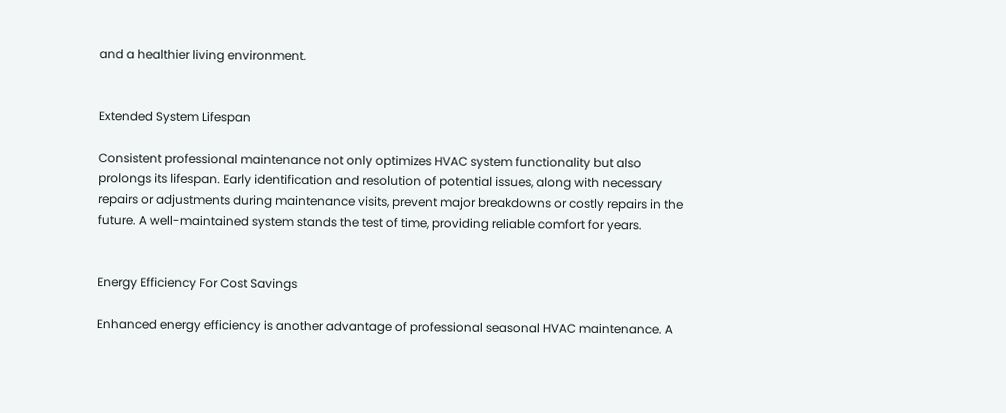and a healthier living environment.


Extended System Lifespan

Consistent professional maintenance not only optimizes HVAC system functionality but also prolongs its lifespan. Early identification and resolution of potential issues, along with necessary repairs or adjustments during maintenance visits, prevent major breakdowns or costly repairs in the future. A well-maintained system stands the test of time, providing reliable comfort for years.


Energy Efficiency For Cost Savings

Enhanced energy efficiency is another advantage of professional seasonal HVAC maintenance. A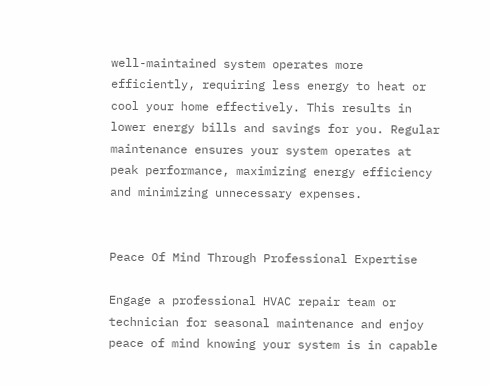well-maintained system operates more efficiently, requiring less energy to heat or cool your home effectively. This results in lower energy bills and savings for you. Regular maintenance ensures your system operates at peak performance, maximizing energy efficiency and minimizing unnecessary expenses.


Peace Of Mind Through Professional Expertise

Engage a professional HVAC repair team or technician for seasonal maintenance and enjoy peace of mind knowing your system is in capable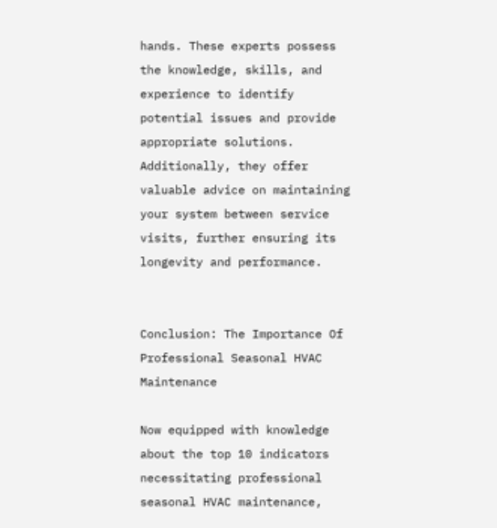hands. These experts possess the knowledge, skills, and experience to identify potential issues and provide appropriate solutions. Additionally, they offer valuable advice on maintaining your system between service visits, further ensuring its longevity and performance.


Conclusion: The Importance Of Professional Seasonal HVAC Maintenance

Now equipped with knowledge about the top 10 indicators necessitating professional seasonal HVAC maintenance,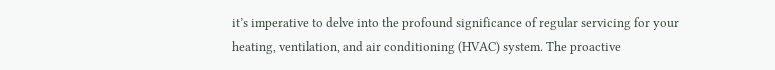it’s imperative to delve into the profound significance of regular servicing for your heating, ventilation, and air conditioning (HVAC) system. The proactive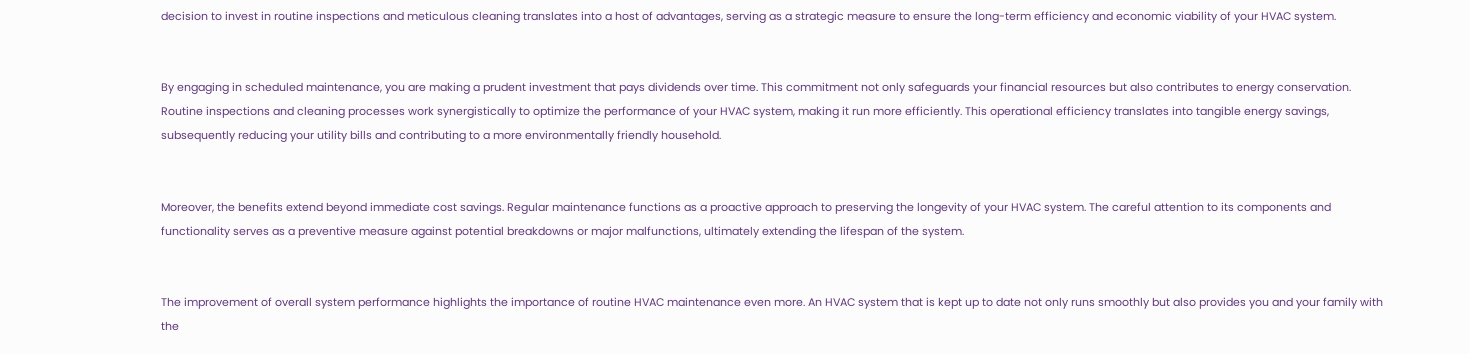decision to invest in routine inspections and meticulous cleaning translates into a host of advantages, serving as a strategic measure to ensure the long-term efficiency and economic viability of your HVAC system.


By engaging in scheduled maintenance, you are making a prudent investment that pays dividends over time. This commitment not only safeguards your financial resources but also contributes to energy conservation. Routine inspections and cleaning processes work synergistically to optimize the performance of your HVAC system, making it run more efficiently. This operational efficiency translates into tangible energy savings, subsequently reducing your utility bills and contributing to a more environmentally friendly household.


Moreover, the benefits extend beyond immediate cost savings. Regular maintenance functions as a proactive approach to preserving the longevity of your HVAC system. The careful attention to its components and functionality serves as a preventive measure against potential breakdowns or major malfunctions, ultimately extending the lifespan of the system.


The improvement of overall system performance highlights the importance of routine HVAC maintenance even more. An HVAC system that is kept up to date not only runs smoothly but also provides you and your family with the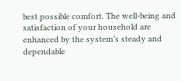best possible comfort. The well-being and satisfaction of your household are enhanced by the system’s steady and dependable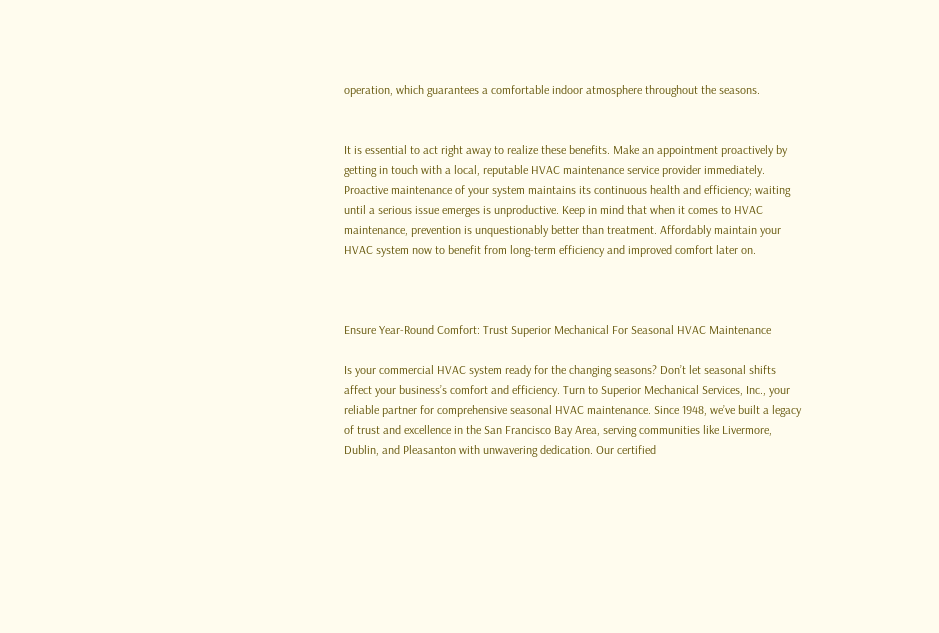operation, which guarantees a comfortable indoor atmosphere throughout the seasons.


It is essential to act right away to realize these benefits. Make an appointment proactively by getting in touch with a local, reputable HVAC maintenance service provider immediately. Proactive maintenance of your system maintains its continuous health and efficiency; waiting until a serious issue emerges is unproductive. Keep in mind that when it comes to HVAC maintenance, prevention is unquestionably better than treatment. Affordably maintain your HVAC system now to benefit from long-term efficiency and improved comfort later on.



Ensure Year-Round Comfort: Trust Superior Mechanical For Seasonal HVAC Maintenance

Is your commercial HVAC system ready for the changing seasons? Don’t let seasonal shifts affect your business’s comfort and efficiency. Turn to Superior Mechanical Services, Inc., your reliable partner for comprehensive seasonal HVAC maintenance. Since 1948, we’ve built a legacy of trust and excellence in the San Francisco Bay Area, serving communities like Livermore, Dublin, and Pleasanton with unwavering dedication. Our certified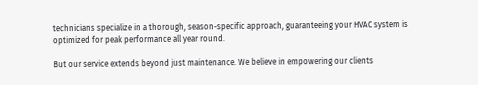technicians specialize in a thorough, season-specific approach, guaranteeing your HVAC system is optimized for peak performance all year round.

But our service extends beyond just maintenance. We believe in empowering our clients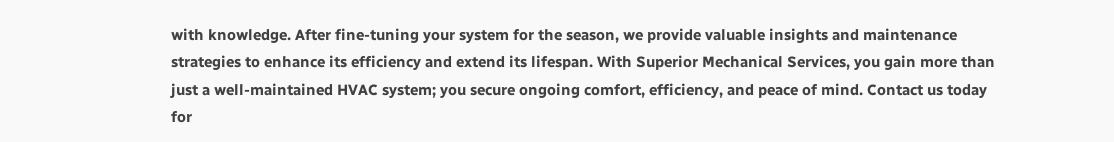with knowledge. After fine-tuning your system for the season, we provide valuable insights and maintenance strategies to enhance its efficiency and extend its lifespan. With Superior Mechanical Services, you gain more than just a well-maintained HVAC system; you secure ongoing comfort, efficiency, and peace of mind. Contact us today for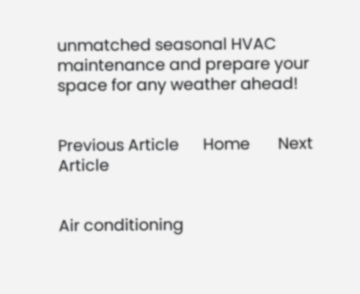unmatched seasonal HVAC maintenance and prepare your space for any weather ahead!


Previous Article      Home       Next Article


Air conditioning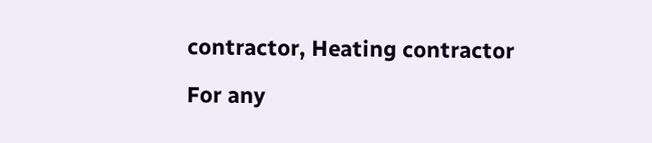contractor, Heating contractor

For any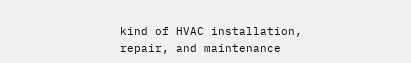kind of HVAC installation, repair, and maintenance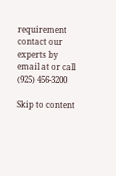requirement contact our experts by email at or call (925) 456-3200

Skip to content